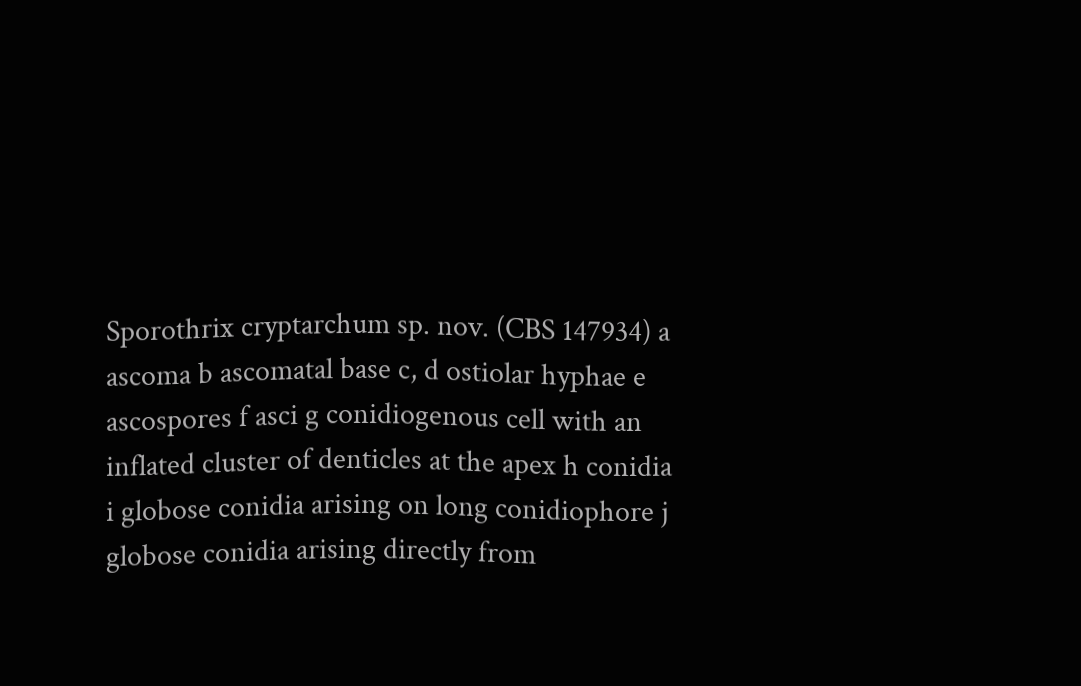Sporothrix cryptarchum sp. nov. (CBS 147934) a ascoma b ascomatal base c, d ostiolar hyphae e ascospores f asci g conidiogenous cell with an inflated cluster of denticles at the apex h conidia i globose conidia arising on long conidiophore j globose conidia arising directly from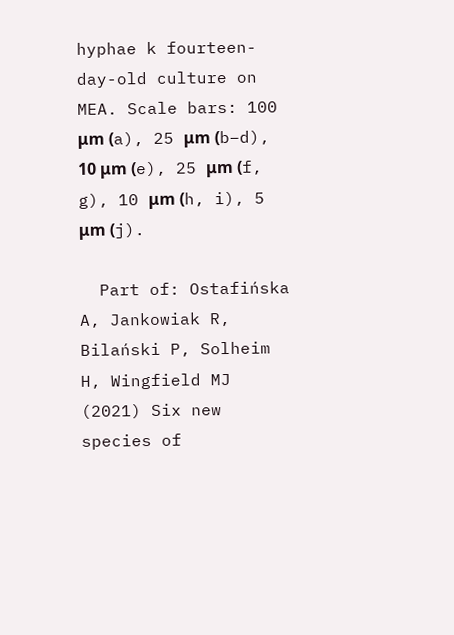hyphae k fourteen-day-old culture on MEA. Scale bars: 100 μm (a), 25 μm (b–d), 10 μm (e), 25 μm (f, g), 10 μm (h, i), 5 μm (j).

  Part of: Ostafińska A, Jankowiak R, Bilański P, Solheim H, Wingfield MJ (2021) Six new species of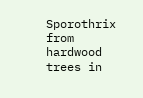Sporothrix from hardwood trees in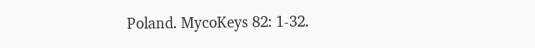Poland. MycoKeys 82: 1-32.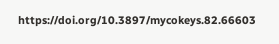https://doi.org/10.3897/mycokeys.82.66603